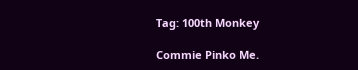Tag: 100th Monkey

Commie Pinko Me.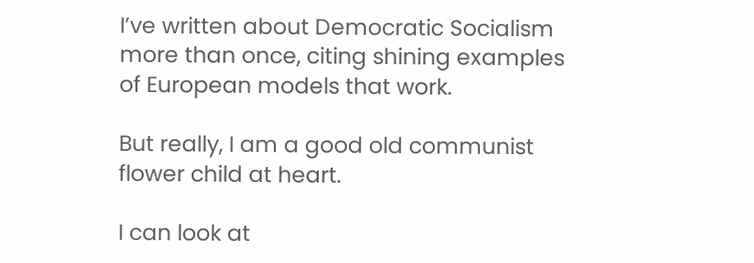I’ve written about Democratic Socialism more than once, citing shining examples of European models that work.

But really, I am a good old communist flower child at heart.

I can look at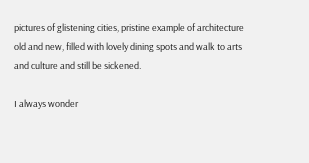pictures of glistening cities, pristine example of architecture old and new, filled with lovely dining spots and walk to arts and culture and still be sickened.

I always wonder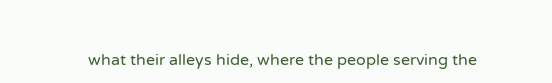what their alleys hide, where the people serving the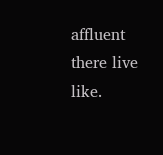affluent there live like.